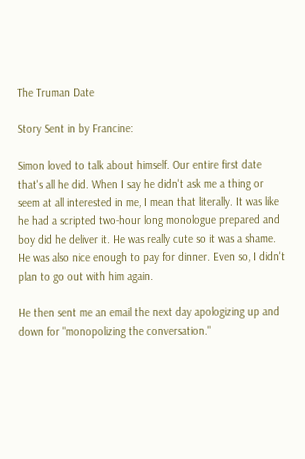The Truman Date

Story Sent in by Francine:

Simon loved to talk about himself. Our entire first date that's all he did. When I say he didn't ask me a thing or seem at all interested in me, I mean that literally. It was like he had a scripted two-hour long monologue prepared and boy did he deliver it. He was really cute so it was a shame. He was also nice enough to pay for dinner. Even so, I didn't plan to go out with him again.

He then sent me an email the next day apologizing up and down for "monopolizing the conversation."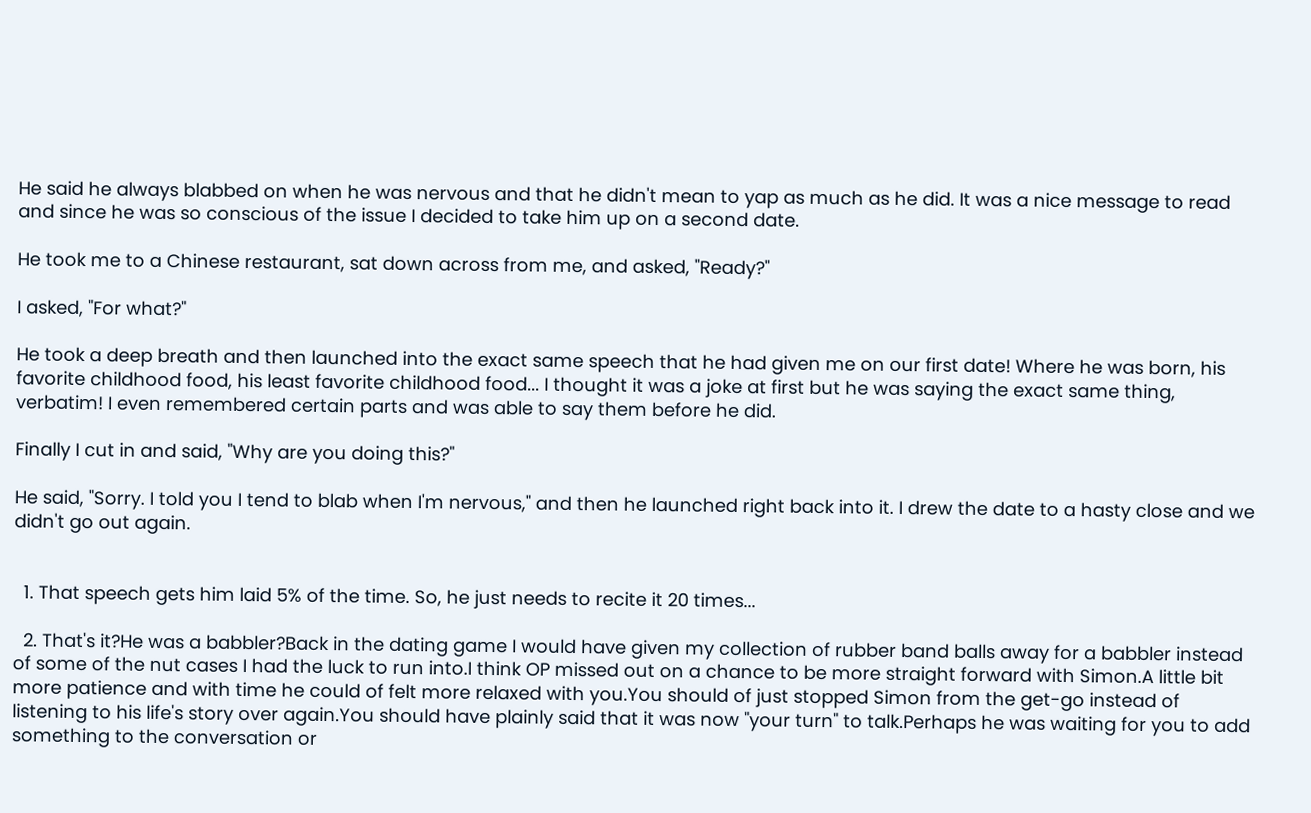He said he always blabbed on when he was nervous and that he didn't mean to yap as much as he did. It was a nice message to read and since he was so conscious of the issue I decided to take him up on a second date.

He took me to a Chinese restaurant, sat down across from me, and asked, "Ready?"

I asked, "For what?"

He took a deep breath and then launched into the exact same speech that he had given me on our first date! Where he was born, his favorite childhood food, his least favorite childhood food... I thought it was a joke at first but he was saying the exact same thing, verbatim! I even remembered certain parts and was able to say them before he did.

Finally I cut in and said, "Why are you doing this?"

He said, "Sorry. I told you I tend to blab when I'm nervous," and then he launched right back into it. I drew the date to a hasty close and we didn't go out again.


  1. That speech gets him laid 5% of the time. So, he just needs to recite it 20 times...

  2. That's it?He was a babbler?Back in the dating game I would have given my collection of rubber band balls away for a babbler instead of some of the nut cases I had the luck to run into.I think OP missed out on a chance to be more straight forward with Simon.A little bit more patience and with time he could of felt more relaxed with you.You should of just stopped Simon from the get-go instead of listening to his life's story over again.You should have plainly said that it was now "your turn" to talk.Perhaps he was waiting for you to add something to the conversation or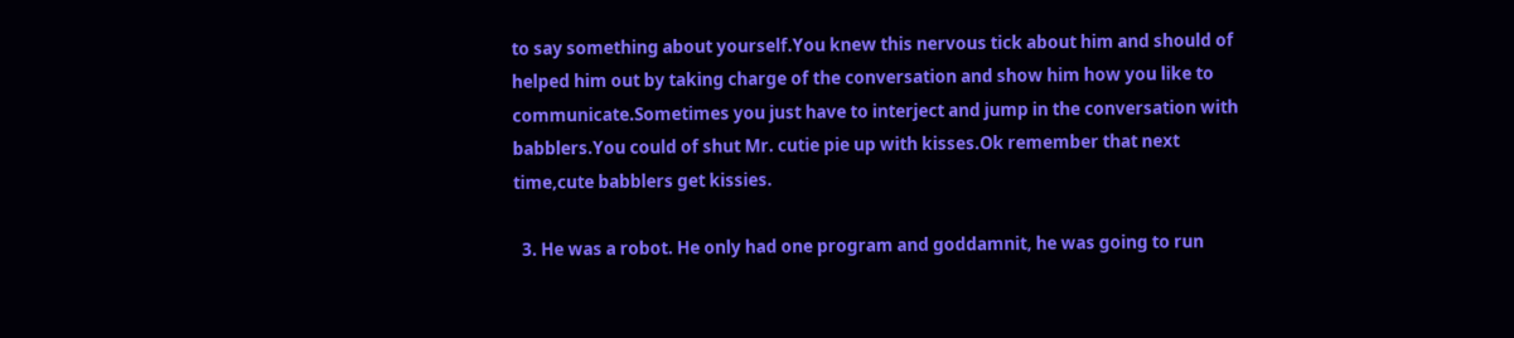to say something about yourself.You knew this nervous tick about him and should of helped him out by taking charge of the conversation and show him how you like to communicate.Sometimes you just have to interject and jump in the conversation with babblers.You could of shut Mr. cutie pie up with kisses.Ok remember that next time,cute babblers get kissies.

  3. He was a robot. He only had one program and goddamnit, he was going to run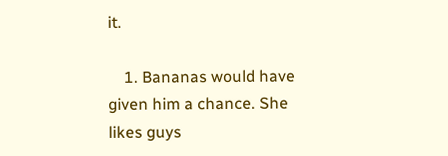it.

    1. Bananas would have given him a chance. She likes guys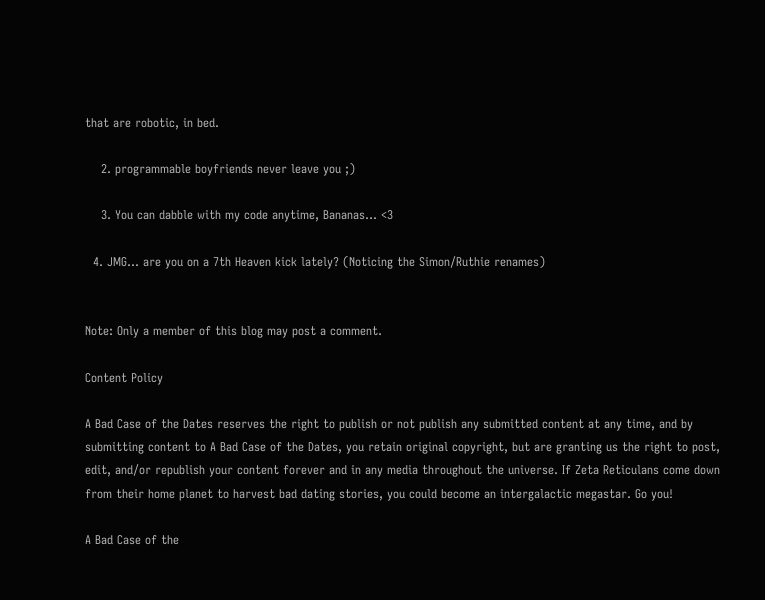that are robotic, in bed.

    2. programmable boyfriends never leave you ;)

    3. You can dabble with my code anytime, Bananas... <3

  4. JMG... are you on a 7th Heaven kick lately? (Noticing the Simon/Ruthie renames)


Note: Only a member of this blog may post a comment.

Content Policy

A Bad Case of the Dates reserves the right to publish or not publish any submitted content at any time, and by submitting content to A Bad Case of the Dates, you retain original copyright, but are granting us the right to post, edit, and/or republish your content forever and in any media throughout the universe. If Zeta Reticulans come down from their home planet to harvest bad dating stories, you could become an intergalactic megastar. Go you!

A Bad Case of the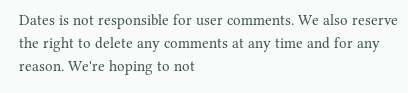Dates is not responsible for user comments. We also reserve the right to delete any comments at any time and for any reason. We're hoping to not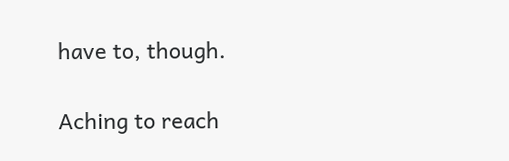have to, though.

Aching to reach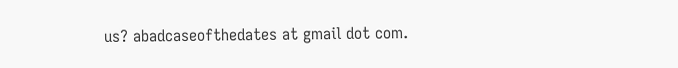us? abadcaseofthedates at gmail dot com.